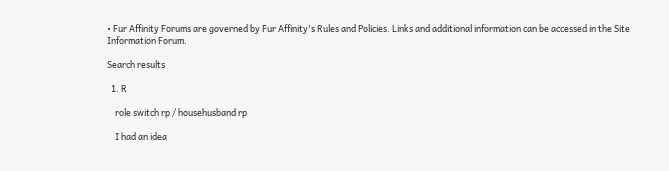• Fur Affinity Forums are governed by Fur Affinity's Rules and Policies. Links and additional information can be accessed in the Site Information Forum.

Search results

  1. R

    role switch rp / househusband rp

    I had an idea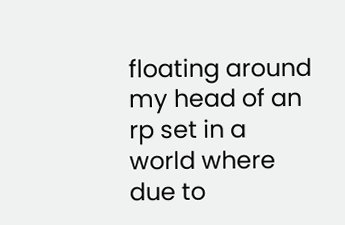floating around my head of an rp set in a world where due to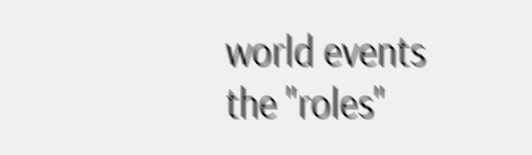world events the "roles"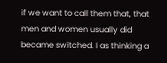if we want to call them that, that men and women usually did became switched. I as thinking a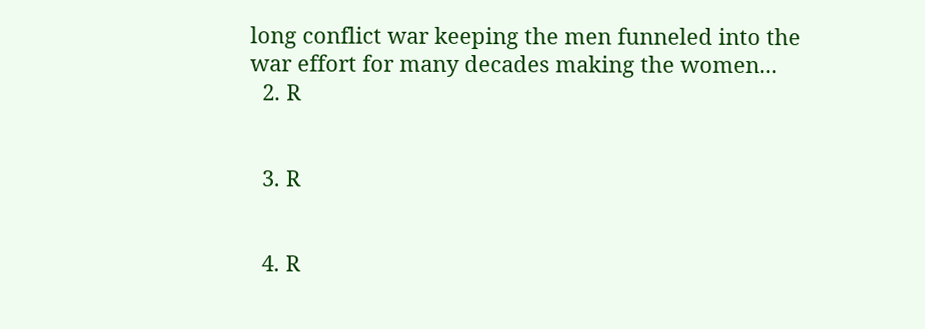long conflict war keeping the men funneled into the war effort for many decades making the women...
  2. R


  3. R


  4. R